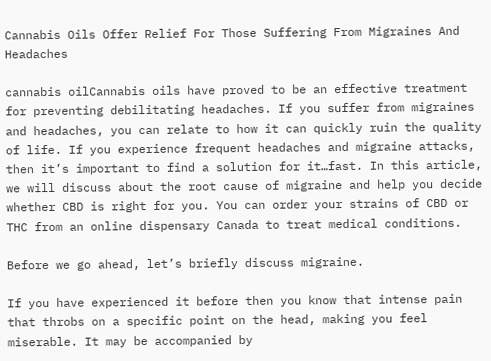Cannabis Oils Offer Relief For Those Suffering From Migraines And Headaches

cannabis oilCannabis oils have proved to be an effective treatment for preventing debilitating headaches. If you suffer from migraines and headaches, you can relate to how it can quickly ruin the quality of life. If you experience frequent headaches and migraine attacks, then it’s important to find a solution for it…fast. In this article, we will discuss about the root cause of migraine and help you decide whether CBD is right for you. You can order your strains of CBD or THC from an online dispensary Canada to treat medical conditions.

Before we go ahead, let’s briefly discuss migraine.

If you have experienced it before then you know that intense pain that throbs on a specific point on the head, making you feel miserable. It may be accompanied by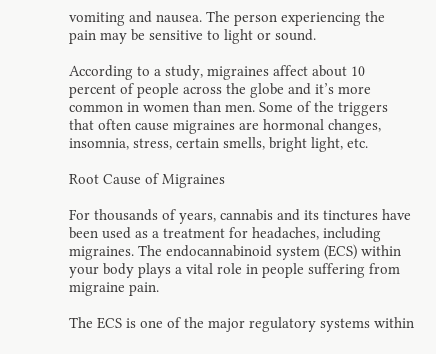vomiting and nausea. The person experiencing the pain may be sensitive to light or sound.

According to a study, migraines affect about 10 percent of people across the globe and it’s more common in women than men. Some of the triggers that often cause migraines are hormonal changes, insomnia, stress, certain smells, bright light, etc.

Root Cause of Migraines

For thousands of years, cannabis and its tinctures have been used as a treatment for headaches, including migraines. The endocannabinoid system (ECS) within your body plays a vital role in people suffering from migraine pain.

The ECS is one of the major regulatory systems within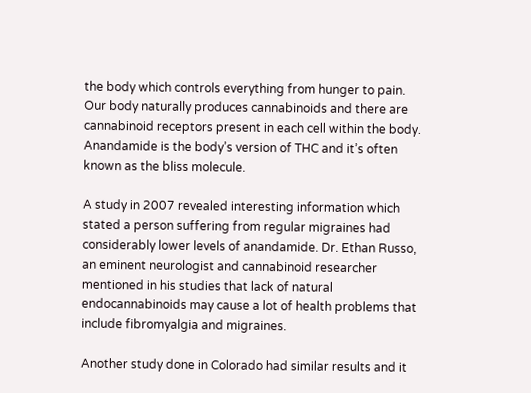the body which controls everything from hunger to pain. Our body naturally produces cannabinoids and there are cannabinoid receptors present in each cell within the body.  Anandamide is the body’s version of THC and it’s often known as the bliss molecule.

A study in 2007 revealed interesting information which stated a person suffering from regular migraines had considerably lower levels of anandamide. Dr. Ethan Russo, an eminent neurologist and cannabinoid researcher mentioned in his studies that lack of natural endocannabinoids may cause a lot of health problems that include fibromyalgia and migraines.

Another study done in Colorado had similar results and it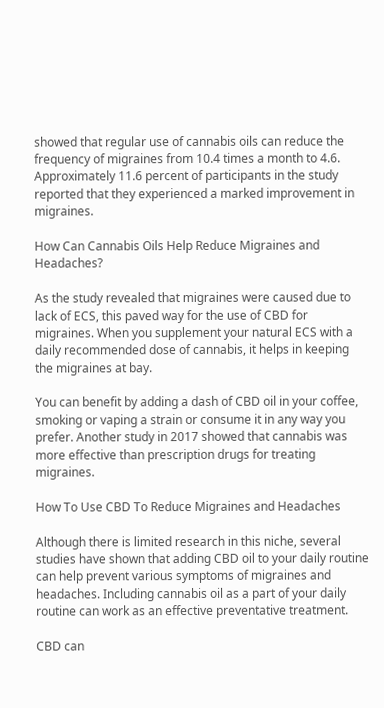showed that regular use of cannabis oils can reduce the frequency of migraines from 10.4 times a month to 4.6. Approximately 11.6 percent of participants in the study reported that they experienced a marked improvement in migraines.

How Can Cannabis Oils Help Reduce Migraines and Headaches?

As the study revealed that migraines were caused due to lack of ECS, this paved way for the use of CBD for migraines. When you supplement your natural ECS with a daily recommended dose of cannabis, it helps in keeping the migraines at bay.

You can benefit by adding a dash of CBD oil in your coffee, smoking or vaping a strain or consume it in any way you prefer. Another study in 2017 showed that cannabis was more effective than prescription drugs for treating migraines.

How To Use CBD To Reduce Migraines and Headaches

Although there is limited research in this niche, several studies have shown that adding CBD oil to your daily routine can help prevent various symptoms of migraines and headaches. Including cannabis oil as a part of your daily routine can work as an effective preventative treatment.

CBD can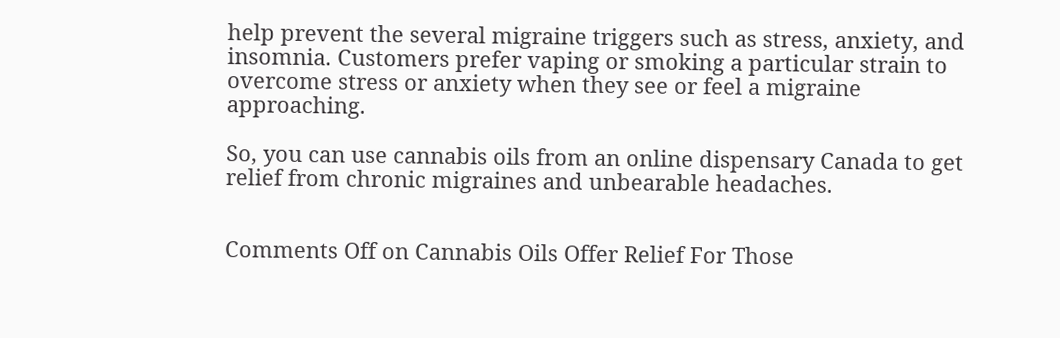help prevent the several migraine triggers such as stress, anxiety, and insomnia. Customers prefer vaping or smoking a particular strain to overcome stress or anxiety when they see or feel a migraine approaching.

So, you can use cannabis oils from an online dispensary Canada to get relief from chronic migraines and unbearable headaches.


Comments Off on Cannabis Oils Offer Relief For Those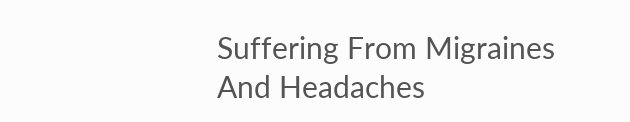Suffering From Migraines And Headaches